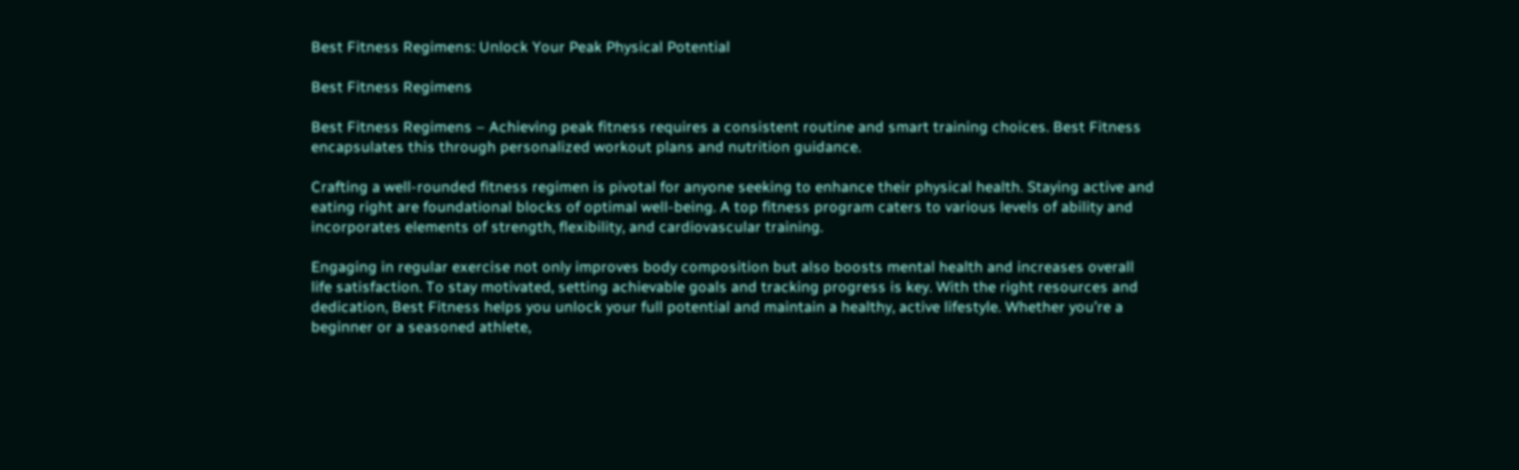Best Fitness Regimens: Unlock Your Peak Physical Potential

Best Fitness Regimens

Best Fitness Regimens – Achieving peak fitness requires a consistent routine and smart training choices. Best Fitness encapsulates this through personalized workout plans and nutrition guidance.

Crafting a well-rounded fitness regimen is pivotal for anyone seeking to enhance their physical health. Staying active and eating right are foundational blocks of optimal well-being. A top fitness program caters to various levels of ability and incorporates elements of strength, flexibility, and cardiovascular training.

Engaging in regular exercise not only improves body composition but also boosts mental health and increases overall life satisfaction. To stay motivated, setting achievable goals and tracking progress is key. With the right resources and dedication, Best Fitness helps you unlock your full potential and maintain a healthy, active lifestyle. Whether you’re a beginner or a seasoned athlete,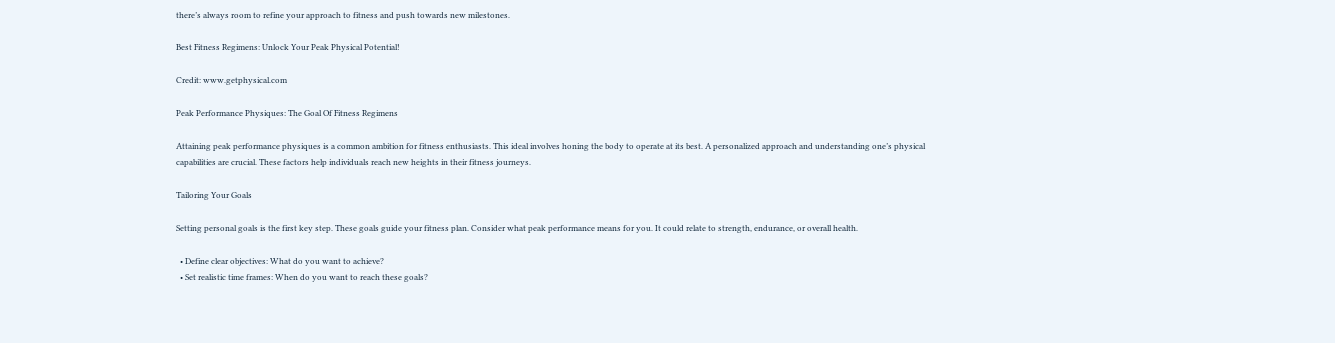there’s always room to refine your approach to fitness and push towards new milestones.

Best Fitness Regimens: Unlock Your Peak Physical Potential!

Credit: www.getphysical.com

Peak Performance Physiques: The Goal Of Fitness Regimens

Attaining peak performance physiques is a common ambition for fitness enthusiasts. This ideal involves honing the body to operate at its best. A personalized approach and understanding one’s physical capabilities are crucial. These factors help individuals reach new heights in their fitness journeys.

Tailoring Your Goals

Setting personal goals is the first key step. These goals guide your fitness plan. Consider what peak performance means for you. It could relate to strength, endurance, or overall health.

  • Define clear objectives: What do you want to achieve?
  • Set realistic time frames: When do you want to reach these goals?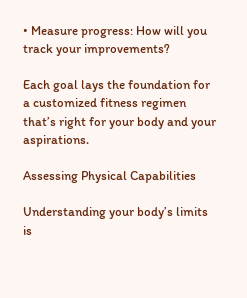• Measure progress: How will you track your improvements?

Each goal lays the foundation for a customized fitness regimen that’s right for your body and your aspirations.

Assessing Physical Capabilities

Understanding your body’s limits is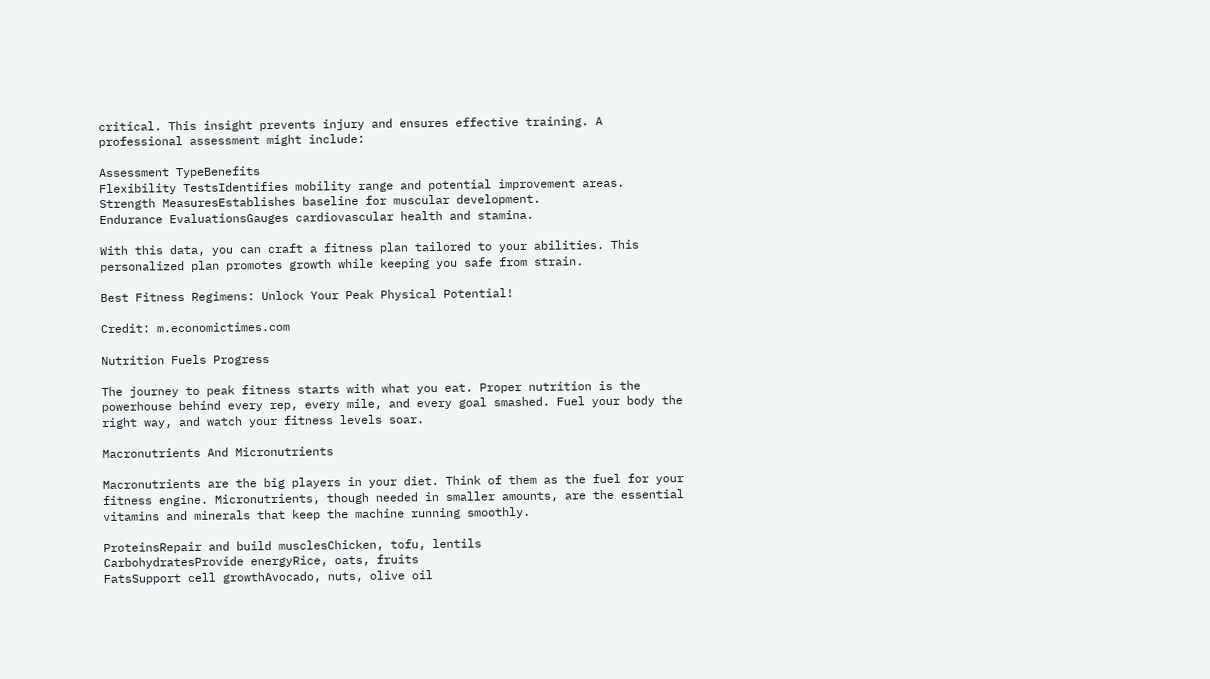critical. This insight prevents injury and ensures effective training. A professional assessment might include:

Assessment TypeBenefits
Flexibility TestsIdentifies mobility range and potential improvement areas.
Strength MeasuresEstablishes baseline for muscular development.
Endurance EvaluationsGauges cardiovascular health and stamina.

With this data, you can craft a fitness plan tailored to your abilities. This personalized plan promotes growth while keeping you safe from strain.

Best Fitness Regimens: Unlock Your Peak Physical Potential!

Credit: m.economictimes.com

Nutrition Fuels Progress

The journey to peak fitness starts with what you eat. Proper nutrition is the powerhouse behind every rep, every mile, and every goal smashed. Fuel your body the right way, and watch your fitness levels soar.

Macronutrients And Micronutrients

Macronutrients are the big players in your diet. Think of them as the fuel for your fitness engine. Micronutrients, though needed in smaller amounts, are the essential vitamins and minerals that keep the machine running smoothly.

ProteinsRepair and build musclesChicken, tofu, lentils
CarbohydratesProvide energyRice, oats, fruits
FatsSupport cell growthAvocado, nuts, olive oil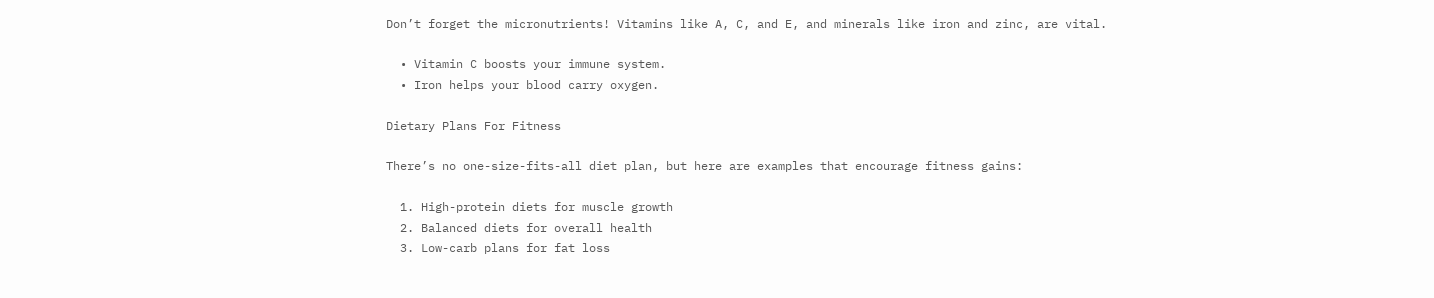Don’t forget the micronutrients! Vitamins like A, C, and E, and minerals like iron and zinc, are vital.

  • Vitamin C boosts your immune system.
  • Iron helps your blood carry oxygen.

Dietary Plans For Fitness

There’s no one-size-fits-all diet plan, but here are examples that encourage fitness gains:

  1. High-protein diets for muscle growth
  2. Balanced diets for overall health
  3. Low-carb plans for fat loss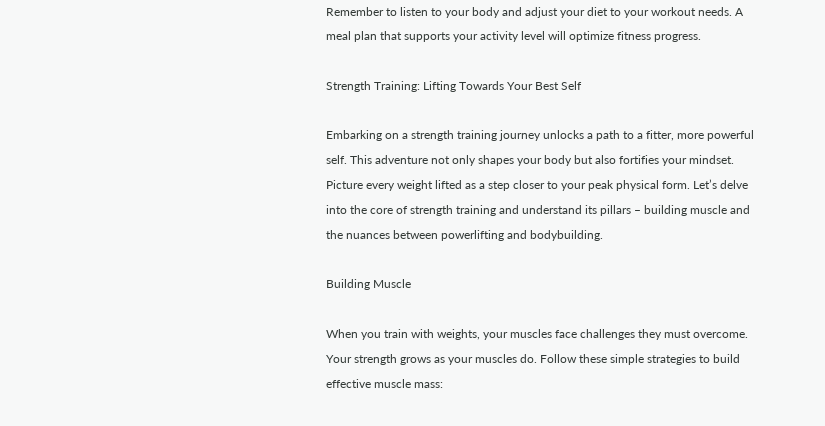Remember to listen to your body and adjust your diet to your workout needs. A meal plan that supports your activity level will optimize fitness progress.

Strength Training: Lifting Towards Your Best Self

Embarking on a strength training journey unlocks a path to a fitter, more powerful self. This adventure not only shapes your body but also fortifies your mindset. Picture every weight lifted as a step closer to your peak physical form. Let’s delve into the core of strength training and understand its pillars – building muscle and the nuances between powerlifting and bodybuilding.

Building Muscle

When you train with weights, your muscles face challenges they must overcome. Your strength grows as your muscles do. Follow these simple strategies to build effective muscle mass: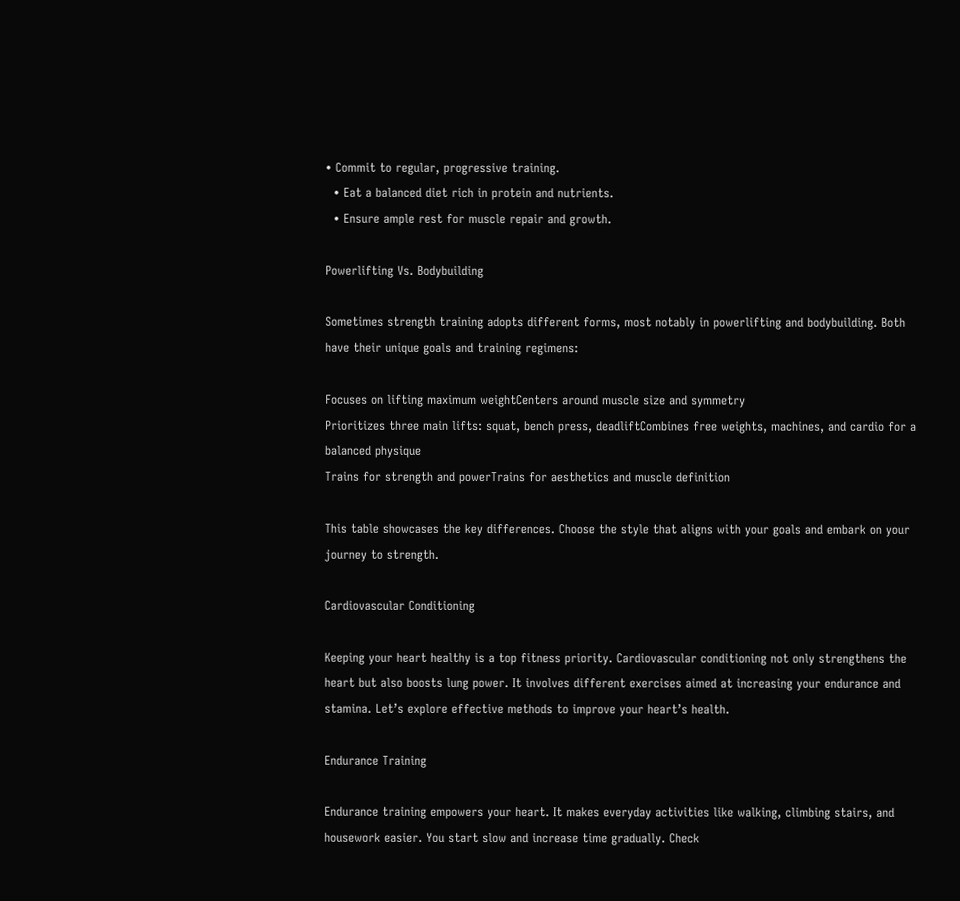• Commit to regular, progressive training.
  • Eat a balanced diet rich in protein and nutrients.
  • Ensure ample rest for muscle repair and growth.

Powerlifting Vs. Bodybuilding

Sometimes strength training adopts different forms, most notably in powerlifting and bodybuilding. Both have their unique goals and training regimens:

Focuses on lifting maximum weightCenters around muscle size and symmetry
Prioritizes three main lifts: squat, bench press, deadliftCombines free weights, machines, and cardio for a balanced physique
Trains for strength and powerTrains for aesthetics and muscle definition

This table showcases the key differences. Choose the style that aligns with your goals and embark on your journey to strength.

Cardiovascular Conditioning

Keeping your heart healthy is a top fitness priority. Cardiovascular conditioning not only strengthens the heart but also boosts lung power. It involves different exercises aimed at increasing your endurance and stamina. Let’s explore effective methods to improve your heart’s health.

Endurance Training

Endurance training empowers your heart. It makes everyday activities like walking, climbing stairs, and housework easier. You start slow and increase time gradually. Check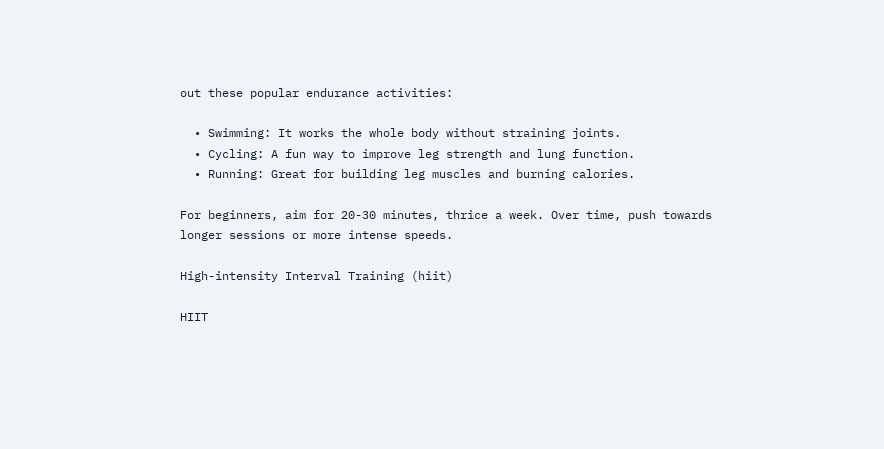out these popular endurance activities:

  • Swimming: It works the whole body without straining joints.
  • Cycling: A fun way to improve leg strength and lung function.
  • Running: Great for building leg muscles and burning calories.

For beginners, aim for 20-30 minutes, thrice a week. Over time, push towards longer sessions or more intense speeds.

High-intensity Interval Training (hiit)

HIIT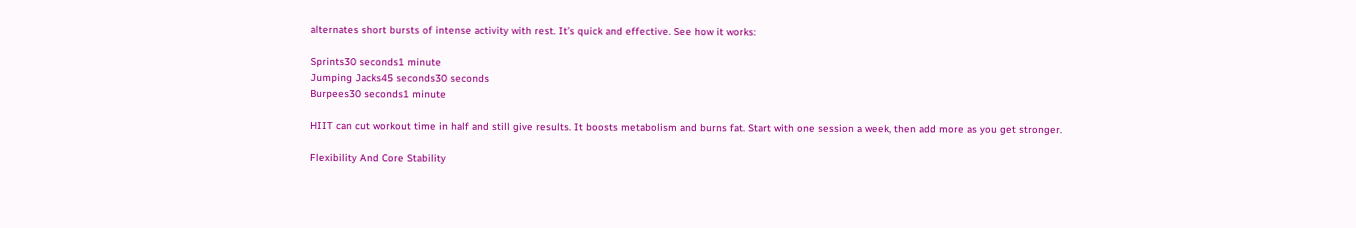alternates short bursts of intense activity with rest. It’s quick and effective. See how it works:

Sprints30 seconds1 minute
Jumping Jacks45 seconds30 seconds
Burpees30 seconds1 minute

HIIT can cut workout time in half and still give results. It boosts metabolism and burns fat. Start with one session a week, then add more as you get stronger.

Flexibility And Core Stability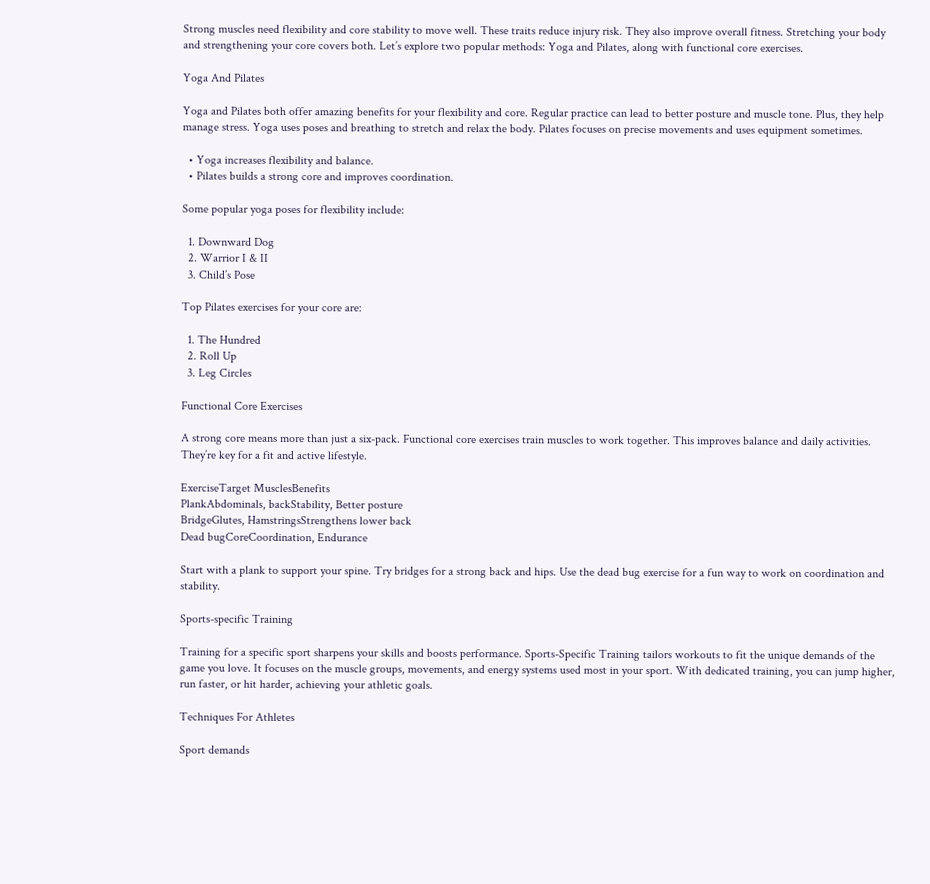Strong muscles need flexibility and core stability to move well. These traits reduce injury risk. They also improve overall fitness. Stretching your body and strengthening your core covers both. Let’s explore two popular methods: Yoga and Pilates, along with functional core exercises.

Yoga And Pilates

Yoga and Pilates both offer amazing benefits for your flexibility and core. Regular practice can lead to better posture and muscle tone. Plus, they help manage stress. Yoga uses poses and breathing to stretch and relax the body. Pilates focuses on precise movements and uses equipment sometimes.

  • Yoga increases flexibility and balance.
  • Pilates builds a strong core and improves coordination.

Some popular yoga poses for flexibility include:

  1. Downward Dog
  2. Warrior I & II
  3. Child’s Pose

Top Pilates exercises for your core are:

  1. The Hundred
  2. Roll Up
  3. Leg Circles

Functional Core Exercises

A strong core means more than just a six-pack. Functional core exercises train muscles to work together. This improves balance and daily activities. They’re key for a fit and active lifestyle.

ExerciseTarget MusclesBenefits
PlankAbdominals, backStability, Better posture
BridgeGlutes, HamstringsStrengthens lower back
Dead bugCoreCoordination, Endurance

Start with a plank to support your spine. Try bridges for a strong back and hips. Use the dead bug exercise for a fun way to work on coordination and stability.

Sports-specific Training

Training for a specific sport sharpens your skills and boosts performance. Sports-Specific Training tailors workouts to fit the unique demands of the game you love. It focuses on the muscle groups, movements, and energy systems used most in your sport. With dedicated training, you can jump higher, run faster, or hit harder, achieving your athletic goals.

Techniques For Athletes

Sport demands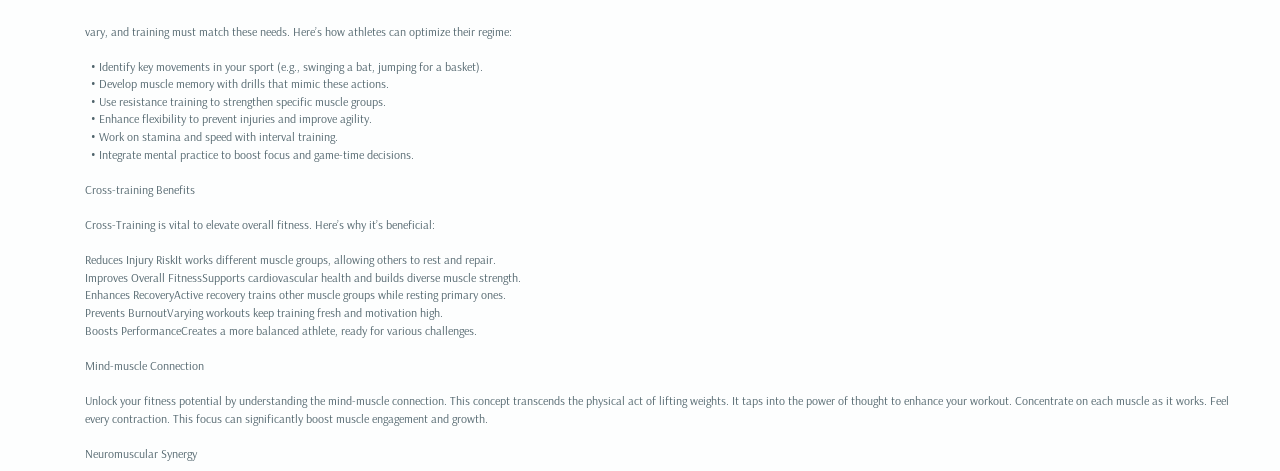vary, and training must match these needs. Here’s how athletes can optimize their regime:

  • Identify key movements in your sport (e.g., swinging a bat, jumping for a basket).
  • Develop muscle memory with drills that mimic these actions.
  • Use resistance training to strengthen specific muscle groups.
  • Enhance flexibility to prevent injuries and improve agility.
  • Work on stamina and speed with interval training.
  • Integrate mental practice to boost focus and game-time decisions.

Cross-training Benefits

Cross-Training is vital to elevate overall fitness. Here’s why it’s beneficial:

Reduces Injury RiskIt works different muscle groups, allowing others to rest and repair.
Improves Overall FitnessSupports cardiovascular health and builds diverse muscle strength.
Enhances RecoveryActive recovery trains other muscle groups while resting primary ones.
Prevents BurnoutVarying workouts keep training fresh and motivation high.
Boosts PerformanceCreates a more balanced athlete, ready for various challenges.

Mind-muscle Connection

Unlock your fitness potential by understanding the mind-muscle connection. This concept transcends the physical act of lifting weights. It taps into the power of thought to enhance your workout. Concentrate on each muscle as it works. Feel every contraction. This focus can significantly boost muscle engagement and growth.

Neuromuscular Synergy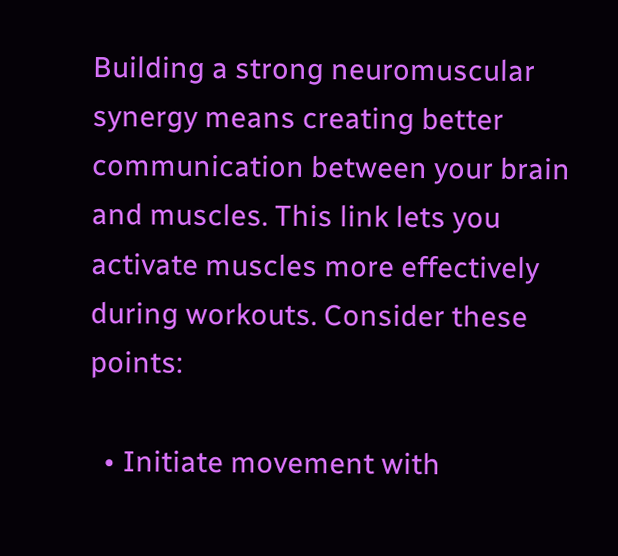Building a strong neuromuscular synergy means creating better communication between your brain and muscles. This link lets you activate muscles more effectively during workouts. Consider these points:

  • Initiate movement with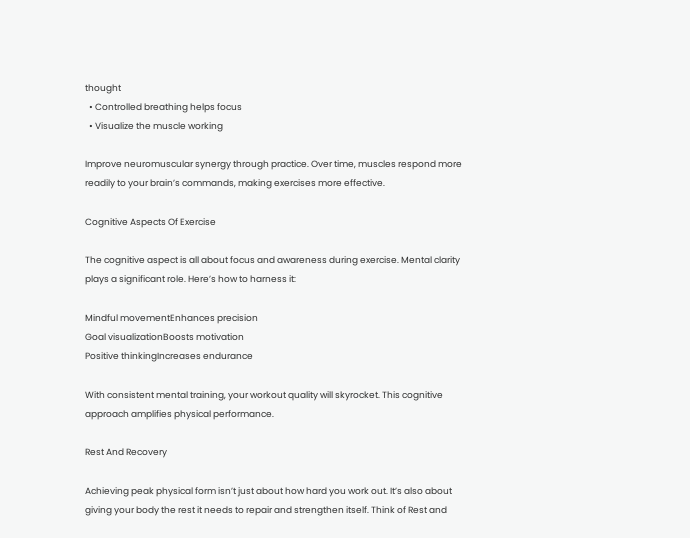thought
  • Controlled breathing helps focus
  • Visualize the muscle working

Improve neuromuscular synergy through practice. Over time, muscles respond more readily to your brain’s commands, making exercises more effective.

Cognitive Aspects Of Exercise

The cognitive aspect is all about focus and awareness during exercise. Mental clarity plays a significant role. Here’s how to harness it:

Mindful movementEnhances precision
Goal visualizationBoosts motivation
Positive thinkingIncreases endurance

With consistent mental training, your workout quality will skyrocket. This cognitive approach amplifies physical performance.

Rest And Recovery

Achieving peak physical form isn’t just about how hard you work out. It’s also about giving your body the rest it needs to repair and strengthen itself. Think of Rest and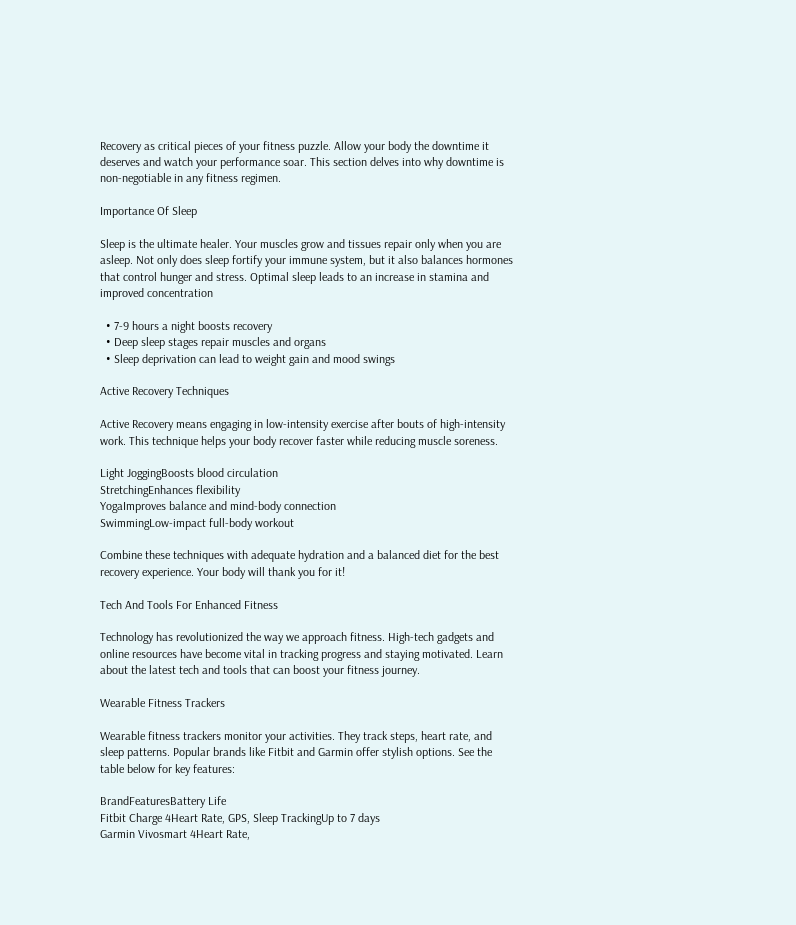Recovery as critical pieces of your fitness puzzle. Allow your body the downtime it deserves and watch your performance soar. This section delves into why downtime is non-negotiable in any fitness regimen.

Importance Of Sleep

Sleep is the ultimate healer. Your muscles grow and tissues repair only when you are asleep. Not only does sleep fortify your immune system, but it also balances hormones that control hunger and stress. Optimal sleep leads to an increase in stamina and improved concentration

  • 7-9 hours a night boosts recovery
  • Deep sleep stages repair muscles and organs
  • Sleep deprivation can lead to weight gain and mood swings

Active Recovery Techniques

Active Recovery means engaging in low-intensity exercise after bouts of high-intensity work. This technique helps your body recover faster while reducing muscle soreness.

Light JoggingBoosts blood circulation
StretchingEnhances flexibility
YogaImproves balance and mind-body connection
SwimmingLow-impact full-body workout

Combine these techniques with adequate hydration and a balanced diet for the best recovery experience. Your body will thank you for it!

Tech And Tools For Enhanced Fitness

Technology has revolutionized the way we approach fitness. High-tech gadgets and online resources have become vital in tracking progress and staying motivated. Learn about the latest tech and tools that can boost your fitness journey.

Wearable Fitness Trackers

Wearable fitness trackers monitor your activities. They track steps, heart rate, and sleep patterns. Popular brands like Fitbit and Garmin offer stylish options. See the table below for key features:

BrandFeaturesBattery Life
Fitbit Charge 4Heart Rate, GPS, Sleep TrackingUp to 7 days
Garmin Vivosmart 4Heart Rate,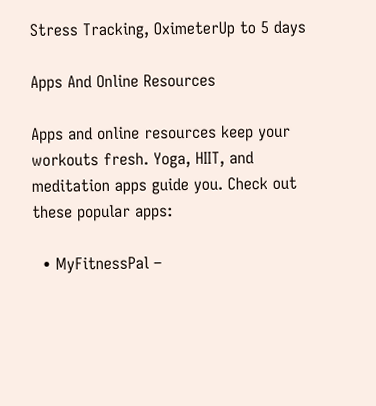Stress Tracking, OximeterUp to 5 days

Apps And Online Resources

Apps and online resources keep your workouts fresh. Yoga, HIIT, and meditation apps guide you. Check out these popular apps:

  • MyFitnessPal –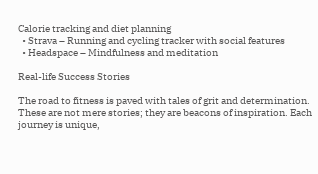Calorie tracking and diet planning
  • Strava – Running and cycling tracker with social features
  • Headspace – Mindfulness and meditation

Real-life Success Stories

The road to fitness is paved with tales of grit and determination. These are not mere stories; they are beacons of inspiration. Each journey is unique,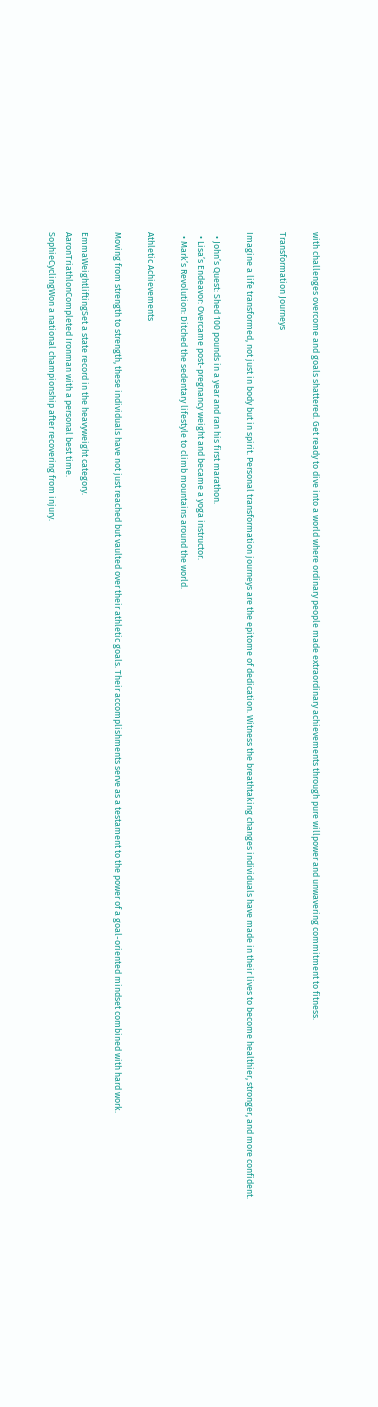with challenges overcome and goals shattered. Get ready to dive into a world where ordinary people made extraordinary achievements through pure willpower and unwavering commitment to fitness.

Transformation Journeys

Imagine a life transformed, not just in body but in spirit. Personal transformation journeys are the epitome of dedication. Witness the breathtaking changes individuals have made in their lives to become healthier, stronger, and more confident.

  • John’s Quest: Shed 100 pounds in a year and ran his first marathon.
  • Lisa’s Endeavor: Overcame post-pregnancy weight and became a yoga instructor.
  • Mark’s Revolution: Ditched the sedentary lifestyle to climb mountains around the world.

Athletic Achievements

Moving from strength to strength, these individuals have not just reached but vaulted over their athletic goals. Their accomplishments serve as a testament to the power of a goal-oriented mindset combined with hard work.

EmmaWeightliftingSet a state record in the heavyweight category.
AaronTriathlonCompleted Ironman with a personal best time.
SophieCyclingWon a national championship after recovering from injury.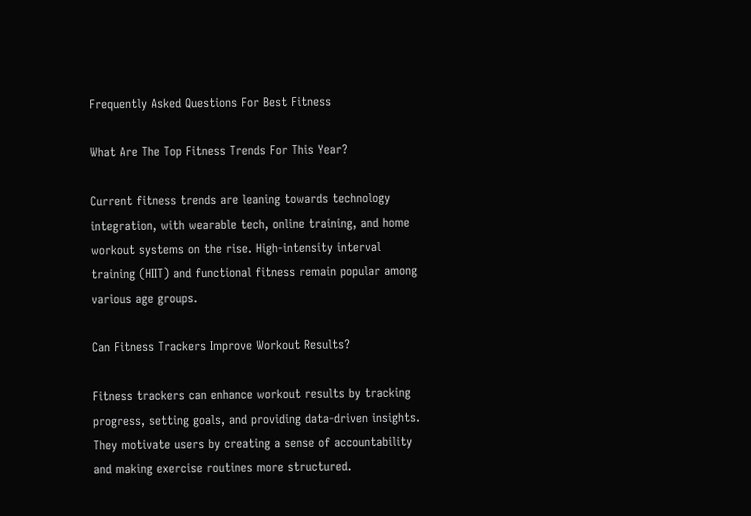Frequently Asked Questions For Best Fitness

What Are The Top Fitness Trends For This Year?

Current fitness trends are leaning towards technology integration, with wearable tech, online training, and home workout systems on the rise. High-intensity interval training (HIIT) and functional fitness remain popular among various age groups.

Can Fitness Trackers Improve Workout Results?

Fitness trackers can enhance workout results by tracking progress, setting goals, and providing data-driven insights. They motivate users by creating a sense of accountability and making exercise routines more structured.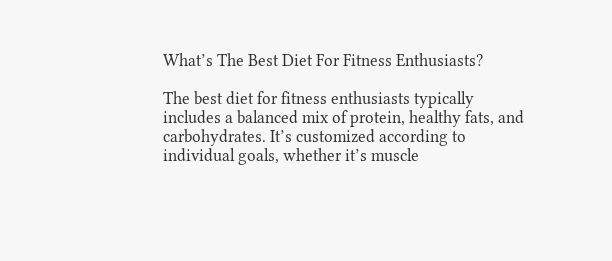What’s The Best Diet For Fitness Enthusiasts?

The best diet for fitness enthusiasts typically includes a balanced mix of protein, healthy fats, and carbohydrates. It’s customized according to individual goals, whether it’s muscle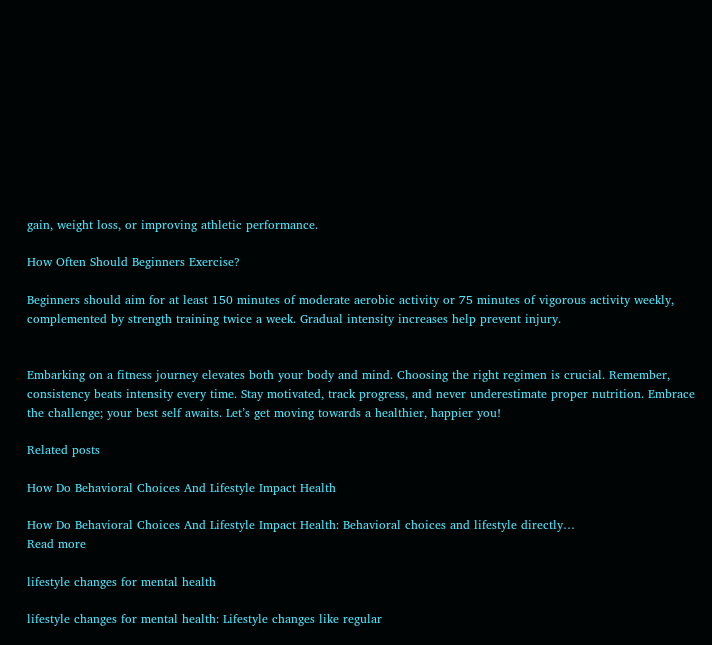gain, weight loss, or improving athletic performance.

How Often Should Beginners Exercise?

Beginners should aim for at least 150 minutes of moderate aerobic activity or 75 minutes of vigorous activity weekly, complemented by strength training twice a week. Gradual intensity increases help prevent injury.


Embarking on a fitness journey elevates both your body and mind. Choosing the right regimen is crucial. Remember, consistency beats intensity every time. Stay motivated, track progress, and never underestimate proper nutrition. Embrace the challenge; your best self awaits. Let’s get moving towards a healthier, happier you!

Related posts

How Do Behavioral Choices And Lifestyle Impact Health

How Do Behavioral Choices And Lifestyle Impact Health: Behavioral choices and lifestyle directly…
Read more

lifestyle changes for mental health

lifestyle changes for mental health: Lifestyle changes like regular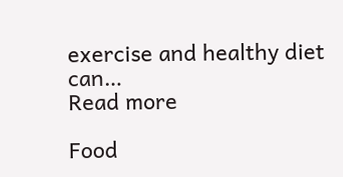exercise and healthy diet can…
Read more

Food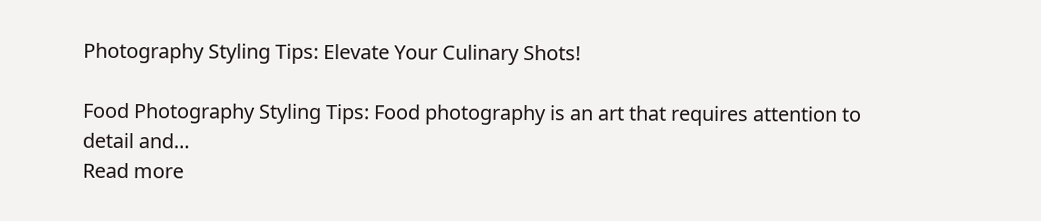Photography Styling Tips: Elevate Your Culinary Shots!

Food Photography Styling Tips: Food photography is an art that requires attention to detail and…
Read more